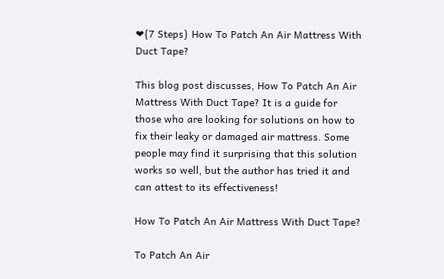❤{7 Steps} How To Patch An Air Mattress With Duct Tape?

This blog post discusses, How To Patch An Air Mattress With Duct Tape? It is a guide for those who are looking for solutions on how to fix their leaky or damaged air mattress. Some people may find it surprising that this solution works so well, but the author has tried it and can attest to its effectiveness!

How To Patch An Air Mattress With Duct Tape?

To Patch An Air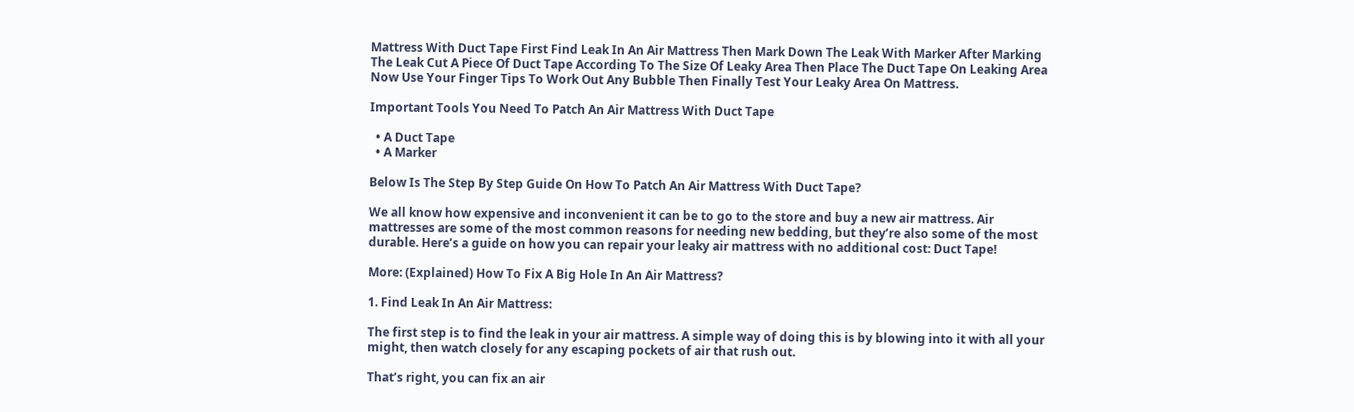Mattress With Duct Tape First Find Leak In An Air Mattress Then Mark Down The Leak With Marker After Marking The Leak Cut A Piece Of Duct Tape According To The Size Of Leaky Area Then Place The Duct Tape On Leaking Area Now Use Your Finger Tips To Work Out Any Bubble Then Finally Test Your Leaky Area On Mattress.

Important Tools You Need To Patch An Air Mattress With Duct Tape

  • A Duct Tape
  • A Marker

Below Is The Step By Step Guide On How To Patch An Air Mattress With Duct Tape?

We all know how expensive and inconvenient it can be to go to the store and buy a new air mattress. Air mattresses are some of the most common reasons for needing new bedding, but they’re also some of the most durable. Here’s a guide on how you can repair your leaky air mattress with no additional cost: Duct Tape!

More: (Explained) How To Fix A Big Hole In An Air Mattress?

1. Find Leak In An Air Mattress:

The first step is to find the leak in your air mattress. A simple way of doing this is by blowing into it with all your might, then watch closely for any escaping pockets of air that rush out.

That’s right, you can fix an air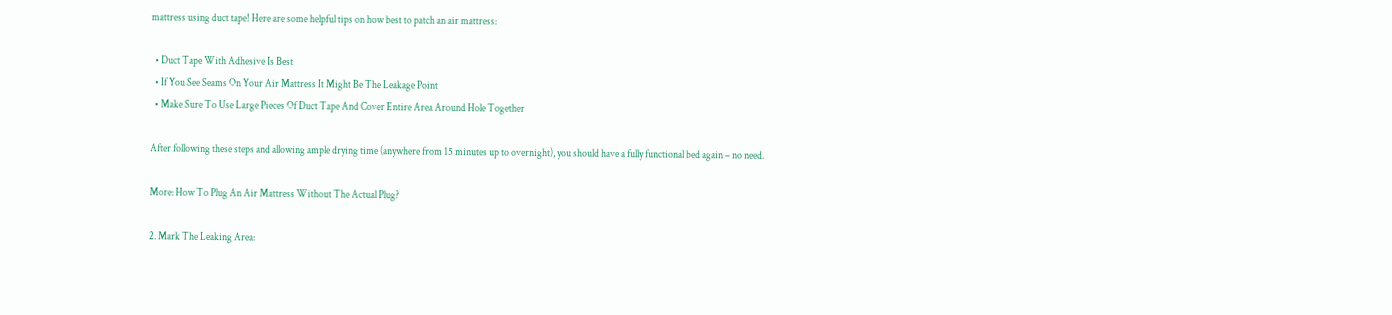mattress using duct tape! Here are some helpful tips on how best to patch an air mattress:

  • Duct Tape With Adhesive Is Best
  • If You See Seams On Your Air Mattress It Might Be The Leakage Point
  • Make Sure To Use Large Pieces Of Duct Tape And Cover Entire Area Around Hole Together

After following these steps and allowing ample drying time (anywhere from 15 minutes up to overnight), you should have a fully functional bed again – no need.

More: How To Plug An Air Mattress Without The Actual Plug?

2. Mark The Leaking Area: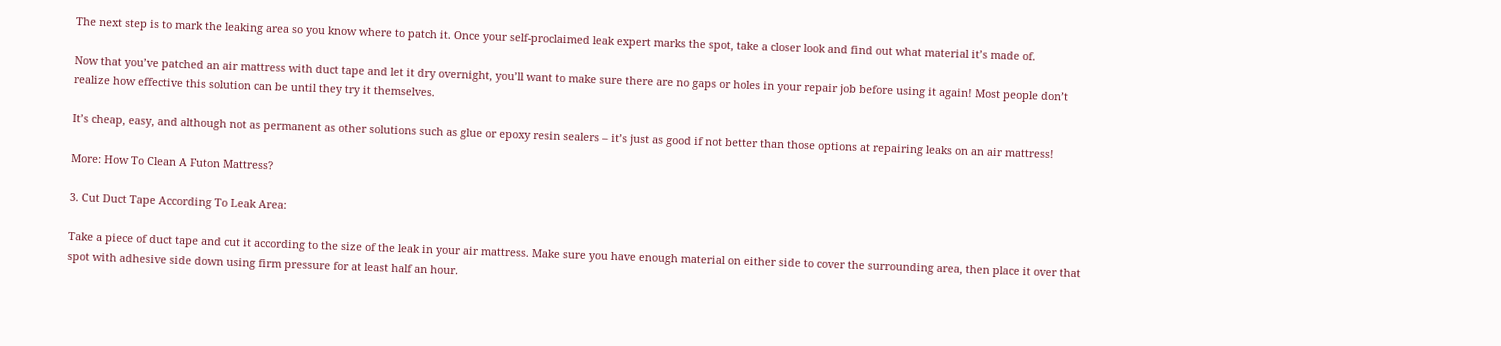The next step is to mark the leaking area so you know where to patch it. Once your self-proclaimed leak expert marks the spot, take a closer look and find out what material it’s made of.

Now that you’ve patched an air mattress with duct tape and let it dry overnight, you’ll want to make sure there are no gaps or holes in your repair job before using it again! Most people don’t realize how effective this solution can be until they try it themselves.

It’s cheap, easy, and although not as permanent as other solutions such as glue or epoxy resin sealers – it’s just as good if not better than those options at repairing leaks on an air mattress!

More: How To Clean A Futon Mattress?

3. Cut Duct Tape According To Leak Area:

Take a piece of duct tape and cut it according to the size of the leak in your air mattress. Make sure you have enough material on either side to cover the surrounding area, then place it over that spot with adhesive side down using firm pressure for at least half an hour.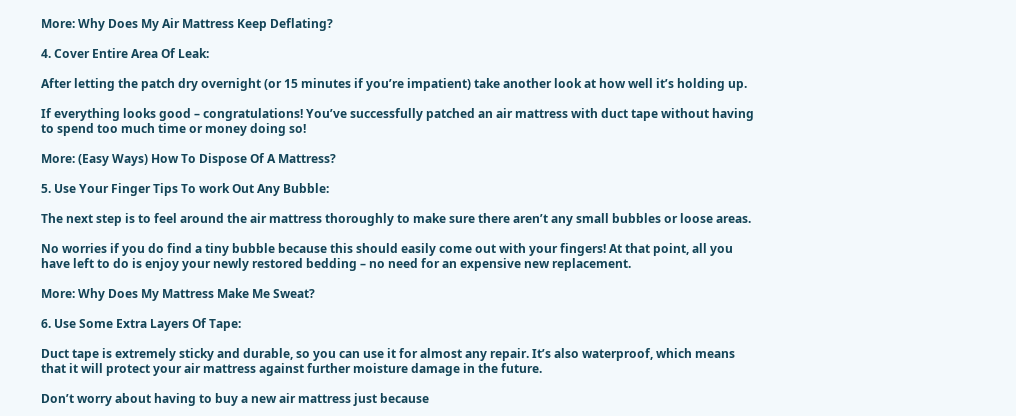More: Why Does My Air Mattress Keep Deflating?

4. Cover Entire Area Of Leak:

After letting the patch dry overnight (or 15 minutes if you’re impatient) take another look at how well it’s holding up.

If everything looks good – congratulations! You’ve successfully patched an air mattress with duct tape without having to spend too much time or money doing so!

More: (Easy Ways) How To Dispose Of A Mattress?

5. Use Your Finger Tips To work Out Any Bubble:

The next step is to feel around the air mattress thoroughly to make sure there aren’t any small bubbles or loose areas.

No worries if you do find a tiny bubble because this should easily come out with your fingers! At that point, all you have left to do is enjoy your newly restored bedding – no need for an expensive new replacement.

More: Why Does My Mattress Make Me Sweat?

6. Use Some Extra Layers Of Tape:

Duct tape is extremely sticky and durable, so you can use it for almost any repair. It’s also waterproof, which means that it will protect your air mattress against further moisture damage in the future.

Don’t worry about having to buy a new air mattress just because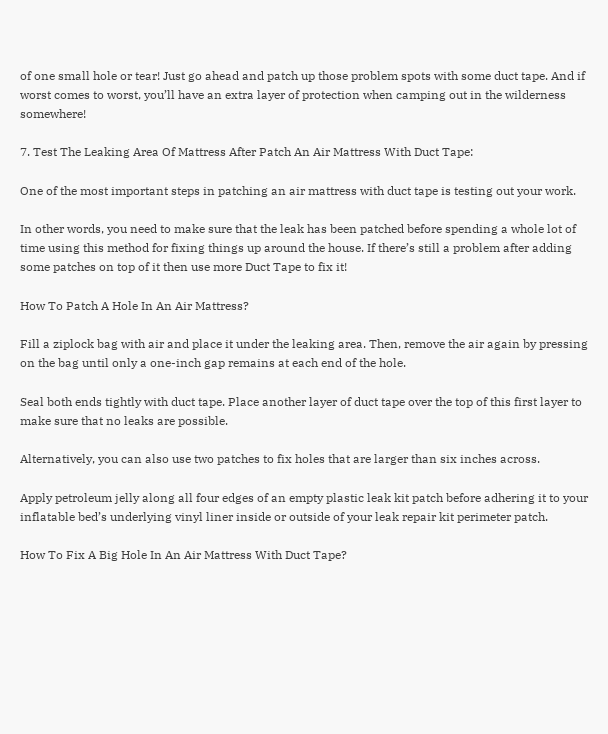of one small hole or tear! Just go ahead and patch up those problem spots with some duct tape. And if worst comes to worst, you’ll have an extra layer of protection when camping out in the wilderness somewhere!

7. Test The Leaking Area Of Mattress After Patch An Air Mattress With Duct Tape:

One of the most important steps in patching an air mattress with duct tape is testing out your work.

In other words, you need to make sure that the leak has been patched before spending a whole lot of time using this method for fixing things up around the house. If there’s still a problem after adding some patches on top of it then use more Duct Tape to fix it!

How To Patch A Hole In An Air Mattress?

Fill a ziplock bag with air and place it under the leaking area. Then, remove the air again by pressing on the bag until only a one-inch gap remains at each end of the hole.

Seal both ends tightly with duct tape. Place another layer of duct tape over the top of this first layer to make sure that no leaks are possible.

Alternatively, you can also use two patches to fix holes that are larger than six inches across.

Apply petroleum jelly along all four edges of an empty plastic leak kit patch before adhering it to your inflatable bed’s underlying vinyl liner inside or outside of your leak repair kit perimeter patch.

How To Fix A Big Hole In An Air Mattress With Duct Tape?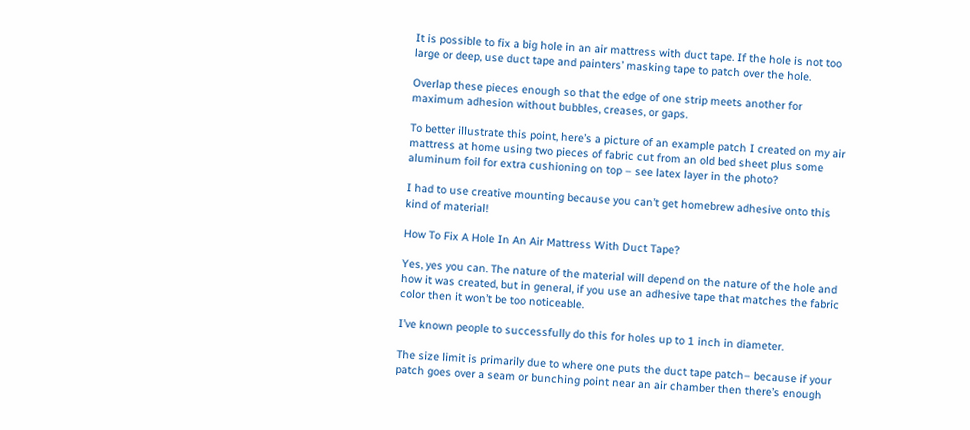It is possible to fix a big hole in an air mattress with duct tape. If the hole is not too large or deep, use duct tape and painters’ masking tape to patch over the hole.

Overlap these pieces enough so that the edge of one strip meets another for maximum adhesion without bubbles, creases, or gaps.

To better illustrate this point, here’s a picture of an example patch I created on my air mattress at home using two pieces of fabric cut from an old bed sheet plus some aluminum foil for extra cushioning on top – see latex layer in the photo?

I had to use creative mounting because you can’t get homebrew adhesive onto this kind of material!

How To Fix A Hole In An Air Mattress With Duct Tape?

Yes, yes you can. The nature of the material will depend on the nature of the hole and how it was created, but in general, if you use an adhesive tape that matches the fabric color then it won’t be too noticeable.

I’ve known people to successfully do this for holes up to 1 inch in diameter.

The size limit is primarily due to where one puts the duct tape patch– because if your patch goes over a seam or bunching point near an air chamber then there’s enough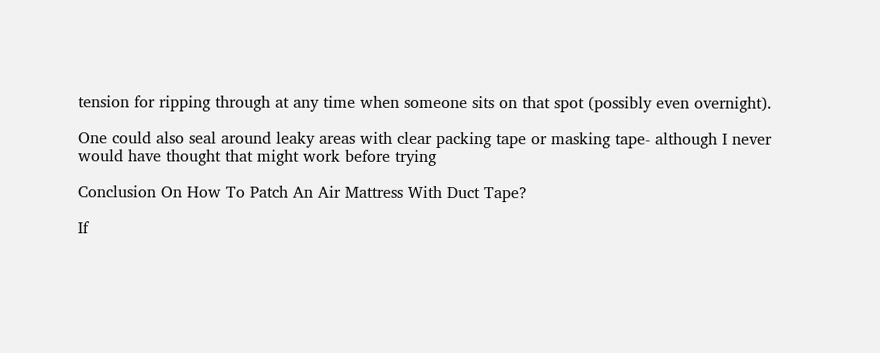tension for ripping through at any time when someone sits on that spot (possibly even overnight).

One could also seal around leaky areas with clear packing tape or masking tape- although I never would have thought that might work before trying

Conclusion On How To Patch An Air Mattress With Duct Tape?

If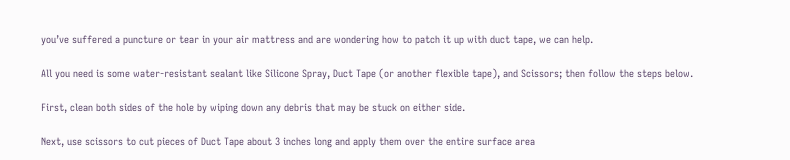you’ve suffered a puncture or tear in your air mattress and are wondering how to patch it up with duct tape, we can help.

All you need is some water-resistant sealant like Silicone Spray, Duct Tape (or another flexible tape), and Scissors; then follow the steps below.

First, clean both sides of the hole by wiping down any debris that may be stuck on either side.

Next, use scissors to cut pieces of Duct Tape about 3 inches long and apply them over the entire surface area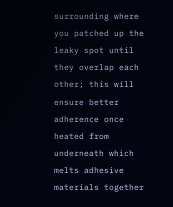surrounding where you patched up the leaky spot until they overlap each other; this will ensure better adherence once heated from underneath which melts adhesive materials together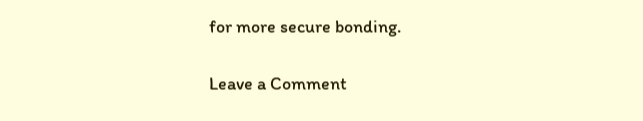for more secure bonding.

Leave a Comment